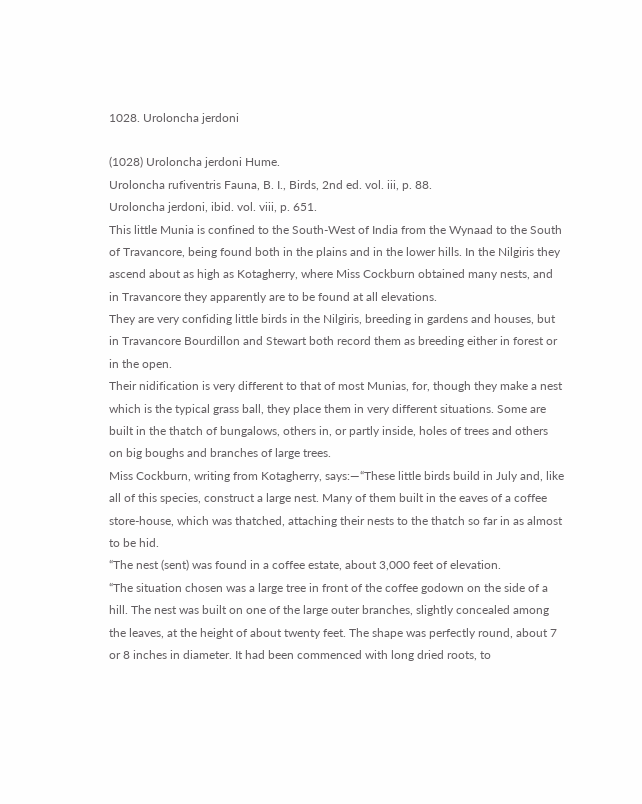1028. Uroloncha jerdoni

(1028) Uroloncha jerdoni Hume.
Uroloncha rufiventris Fauna, B. I., Birds, 2nd ed. vol. iii, p. 88.
Uroloncha jerdoni, ibid. vol. viii, p. 651.
This little Munia is confined to the South-West of India from the Wynaad to the South of Travancore, being found both in the plains and in the lower hills. In the Nilgiris they ascend about as high as Kotagherry, where Miss Cockburn obtained many nests, and in Travancore they apparently are to be found at all elevations.
They are very confiding little birds in the Nilgiris, breeding in gardens and houses, but in Travancore Bourdillon and Stewart both record them as breeding either in forest or in the open.
Their nidification is very different to that of most Munias, for, though they make a nest which is the typical grass ball, they place them in very different situations. Some are built in the thatch of bungalows, others in, or partly inside, holes of trees and others on big boughs and branches of large trees.
Miss Cockburn, writing from Kotagherry, says:—“These little birds build in July and, like all of this species, construct a large nest. Many of them built in the eaves of a coffee store-house, which was thatched, attaching their nests to the thatch so far in as almost to be hid.
“The nest (sent) was found in a coffee estate, about 3,000 feet of elevation.
“The situation chosen was a large tree in front of the coffee godown on the side of a hill. The nest was built on one of the large outer branches, slightly concealed among the leaves, at the height of about twenty feet. The shape was perfectly round, about 7 or 8 inches in diameter. It had been commenced with long dried roots, to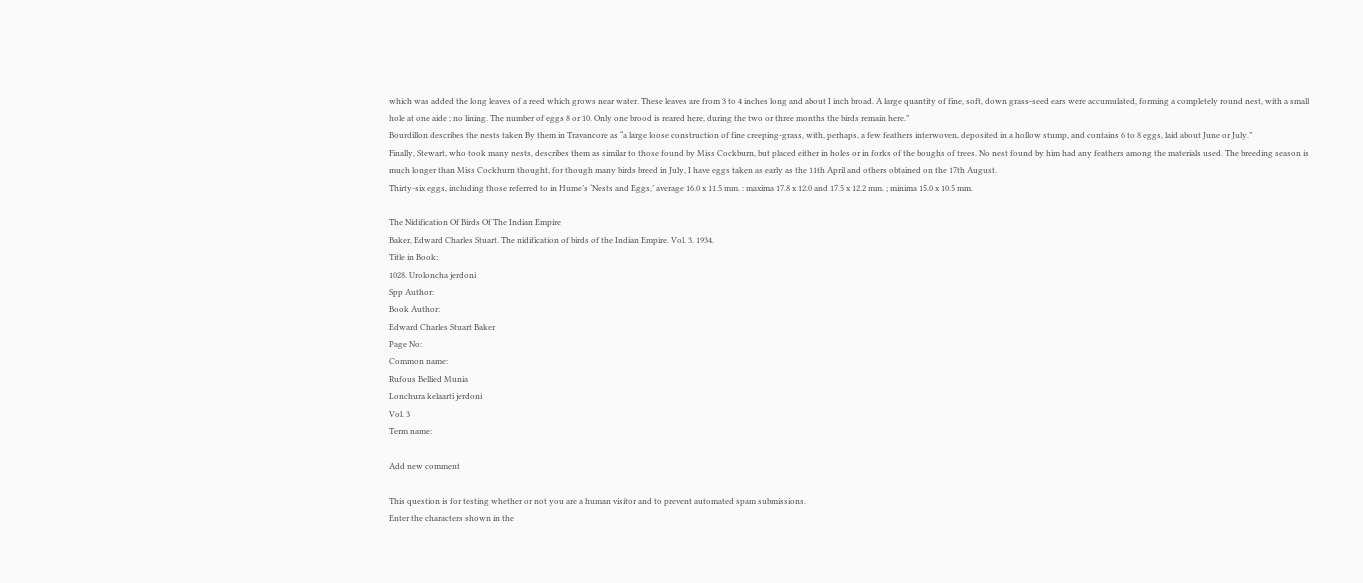which was added the long leaves of a reed which grows near water. These leaves are from 3 to 4 inches long and about I inch broad. A large quantity of fine, soft, down grass-seed ears were accumulated, forming a completely round nest, with a small hole at one aide ; no lining. The number of eggs 8 or 10. Only one brood is reared here, during the two or three months the birds remain here.”
Bourdillon describes the nests taken By them in Travancore as “a large loose construction of fine creeping-grass, with, perhaps, a few feathers interwoven, deposited in a hollow stump, and contains 6 to 8 eggs, laid about June or July.”
Finally, Stewart, who took many nests, describes them as similar to those found by Miss Cockburn, but placed either in holes or in forks of the boughs of trees. No nest found by him had any feathers among the materials used. The breeding season is much longer than Miss Cockhurn thought, for though many birds breed in July, I have eggs taken as early as the 11th April and others obtained on the 17th August.
Thirty-six eggs, including those referred to in Hume’s ‘Nests and Eggs,’ average 16.0 x 11.5 mm. : maxima 17.8 x 12.0 and 17.5 x 12.2 mm. ; minima 15.0 x 10.5 mm.

The Nidification Of Birds Of The Indian Empire
Baker, Edward Charles Stuart. The nidification of birds of the Indian Empire. Vol. 3. 1934.
Title in Book:
1028. Uroloncha jerdoni
Spp Author:
Book Author:
Edward Charles Stuart Baker
Page No:
Common name:
Rufous Bellied Munia
Lonchura kelaarti jerdoni
Vol. 3
Term name:

Add new comment

This question is for testing whether or not you are a human visitor and to prevent automated spam submissions.
Enter the characters shown in the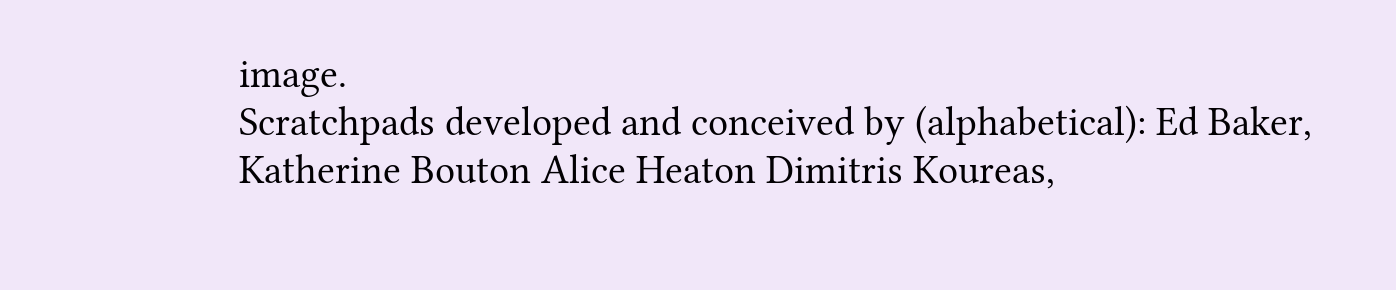image.
Scratchpads developed and conceived by (alphabetical): Ed Baker, Katherine Bouton Alice Heaton Dimitris Koureas,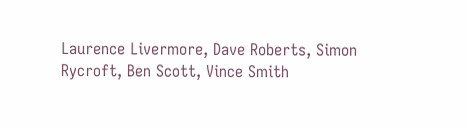Laurence Livermore, Dave Roberts, Simon Rycroft, Ben Scott, Vince Smith